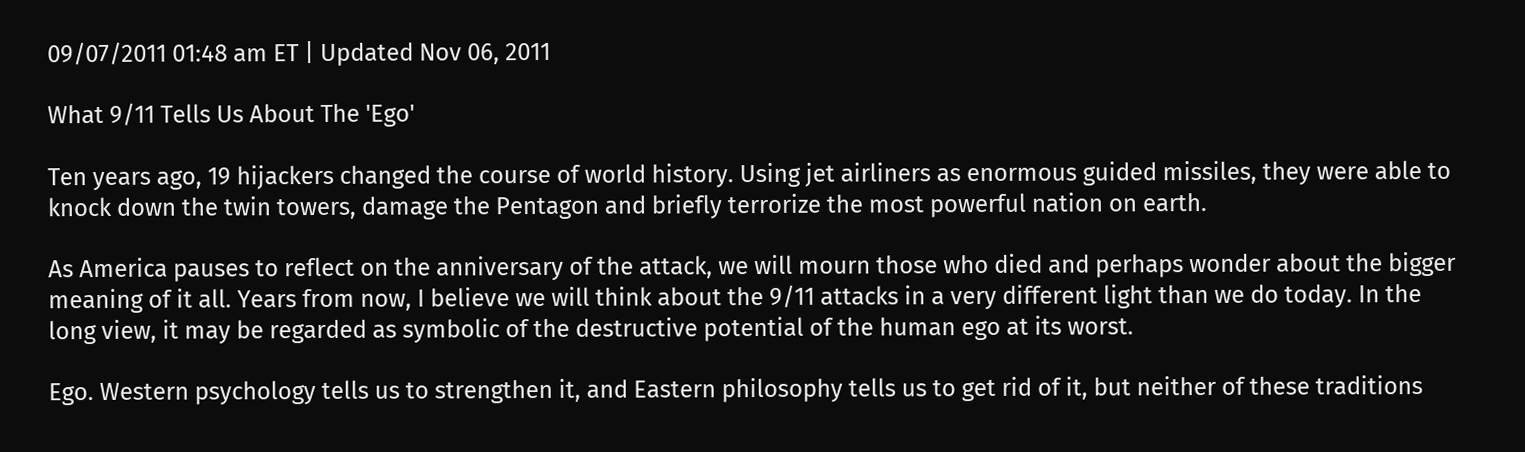09/07/2011 01:48 am ET | Updated Nov 06, 2011

What 9/11 Tells Us About The 'Ego'

Ten years ago, 19 hijackers changed the course of world history. Using jet airliners as enormous guided missiles, they were able to knock down the twin towers, damage the Pentagon and briefly terrorize the most powerful nation on earth.

As America pauses to reflect on the anniversary of the attack, we will mourn those who died and perhaps wonder about the bigger meaning of it all. Years from now, I believe we will think about the 9/11 attacks in a very different light than we do today. In the long view, it may be regarded as symbolic of the destructive potential of the human ego at its worst.

Ego. Western psychology tells us to strengthen it, and Eastern philosophy tells us to get rid of it, but neither of these traditions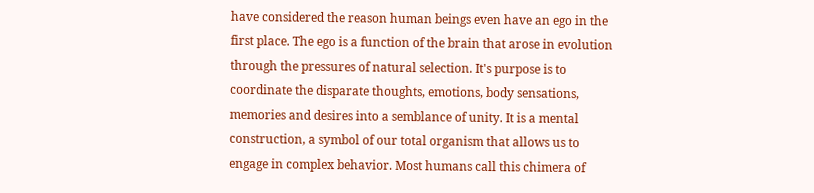have considered the reason human beings even have an ego in the first place. The ego is a function of the brain that arose in evolution through the pressures of natural selection. It's purpose is to coordinate the disparate thoughts, emotions, body sensations, memories and desires into a semblance of unity. It is a mental construction, a symbol of our total organism that allows us to engage in complex behavior. Most humans call this chimera of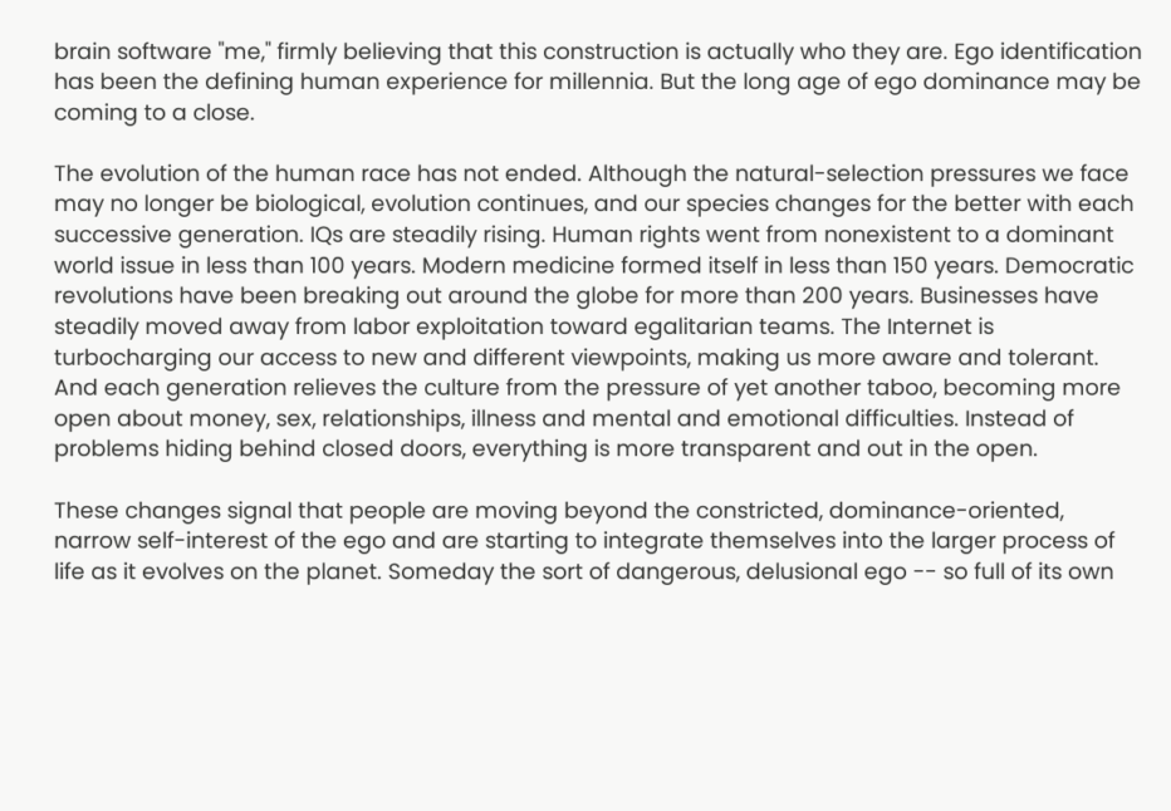brain software "me," firmly believing that this construction is actually who they are. Ego identification has been the defining human experience for millennia. But the long age of ego dominance may be coming to a close.

The evolution of the human race has not ended. Although the natural-selection pressures we face may no longer be biological, evolution continues, and our species changes for the better with each successive generation. IQs are steadily rising. Human rights went from nonexistent to a dominant world issue in less than 100 years. Modern medicine formed itself in less than 150 years. Democratic revolutions have been breaking out around the globe for more than 200 years. Businesses have steadily moved away from labor exploitation toward egalitarian teams. The Internet is turbocharging our access to new and different viewpoints, making us more aware and tolerant. And each generation relieves the culture from the pressure of yet another taboo, becoming more open about money, sex, relationships, illness and mental and emotional difficulties. Instead of problems hiding behind closed doors, everything is more transparent and out in the open.

These changes signal that people are moving beyond the constricted, dominance-oriented, narrow self-interest of the ego and are starting to integrate themselves into the larger process of life as it evolves on the planet. Someday the sort of dangerous, delusional ego -- so full of its own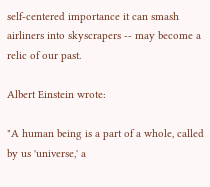self-centered importance it can smash airliners into skyscrapers -- may become a relic of our past.

Albert Einstein wrote:

"A human being is a part of a whole, called by us 'universe,' a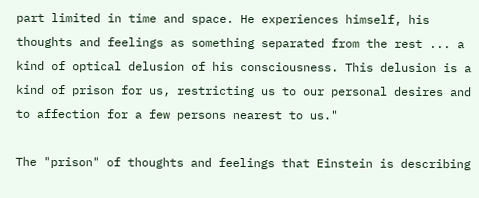part limited in time and space. He experiences himself, his thoughts and feelings as something separated from the rest ... a kind of optical delusion of his consciousness. This delusion is a kind of prison for us, restricting us to our personal desires and to affection for a few persons nearest to us."

The "prison" of thoughts and feelings that Einstein is describing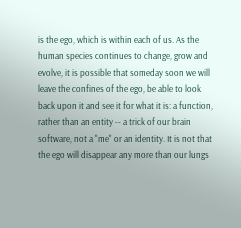is the ego, which is within each of us. As the human species continues to change, grow and evolve, it is possible that someday soon we will leave the confines of the ego, be able to look back upon it and see it for what it is: a function, rather than an entity -- a trick of our brain software, not a "me" or an identity. It is not that the ego will disappear any more than our lungs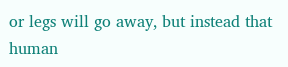or legs will go away, but instead that human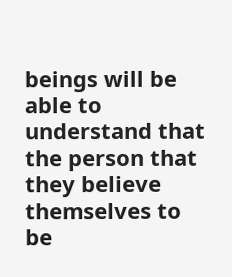beings will be able to understand that the person that they believe themselves to be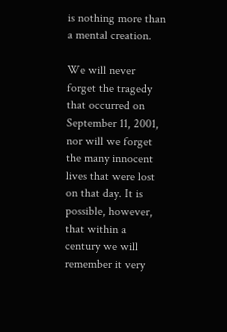is nothing more than a mental creation.

We will never forget the tragedy that occurred on September 11, 2001, nor will we forget the many innocent lives that were lost on that day. It is possible, however, that within a century we will remember it very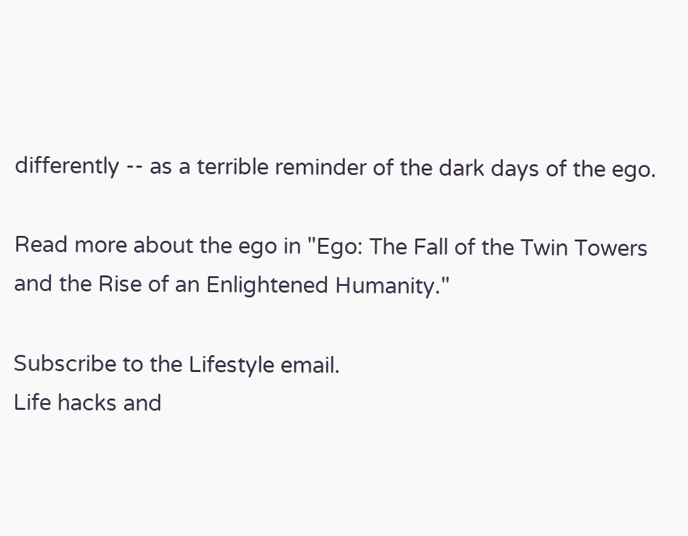differently -- as a terrible reminder of the dark days of the ego.

Read more about the ego in "Ego: The Fall of the Twin Towers and the Rise of an Enlightened Humanity."

Subscribe to the Lifestyle email.
Life hacks and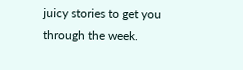juicy stories to get you through the week.